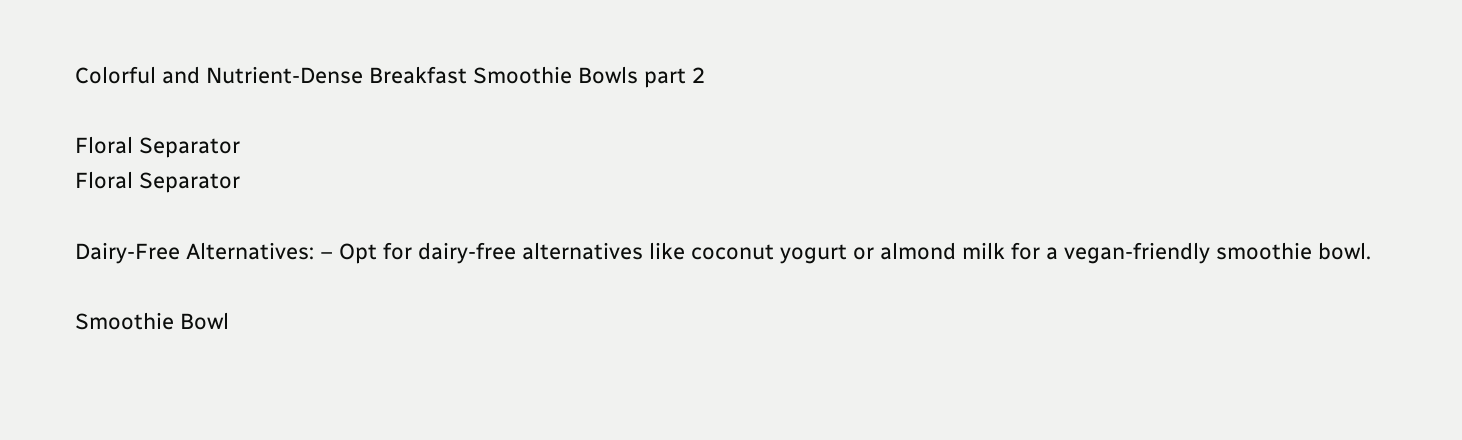Colorful and Nutrient-Dense Breakfast Smoothie Bowls part 2

Floral Separator
Floral Separator

Dairy-Free Alternatives: – Opt for dairy-free alternatives like coconut yogurt or almond milk for a vegan-friendly smoothie bowl.

Smoothie Bowl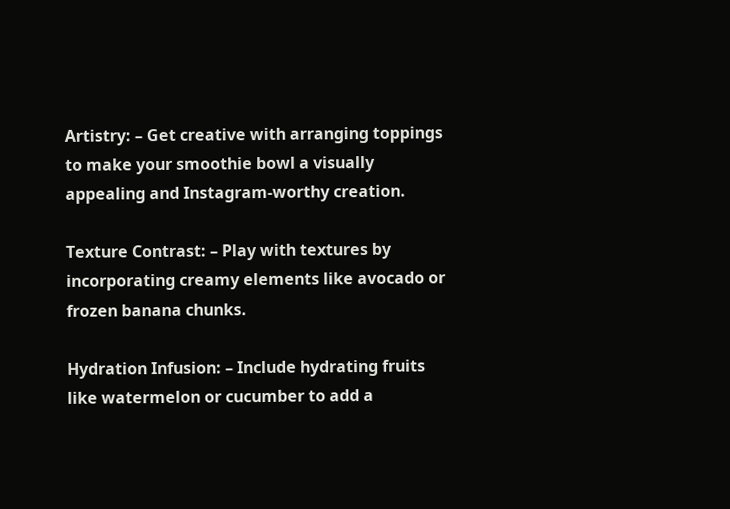Artistry: – Get creative with arranging toppings to make your smoothie bowl a visually appealing and Instagram-worthy creation.

Texture Contrast: – Play with textures by incorporating creamy elements like avocado or frozen banana chunks.

Hydration Infusion: – Include hydrating fruits like watermelon or cucumber to add a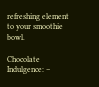refreshing element to your smoothie bowl.

Chocolate Indulgence: –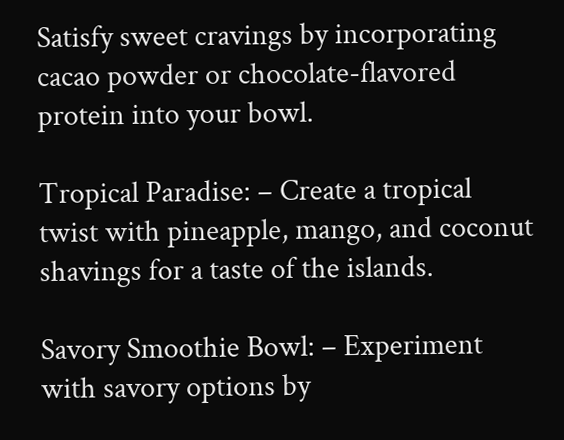Satisfy sweet cravings by incorporating cacao powder or chocolate-flavored protein into your bowl.

Tropical Paradise: – Create a tropical twist with pineapple, mango, and coconut shavings for a taste of the islands.

Savory Smoothie Bowl: – Experiment with savory options by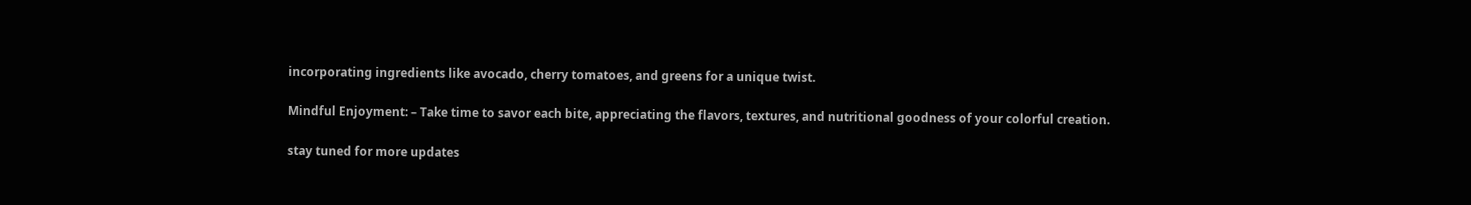incorporating ingredients like avocado, cherry tomatoes, and greens for a unique twist.

Mindful Enjoyment: – Take time to savor each bite, appreciating the flavors, textures, and nutritional goodness of your colorful creation.

stay tuned for more updates